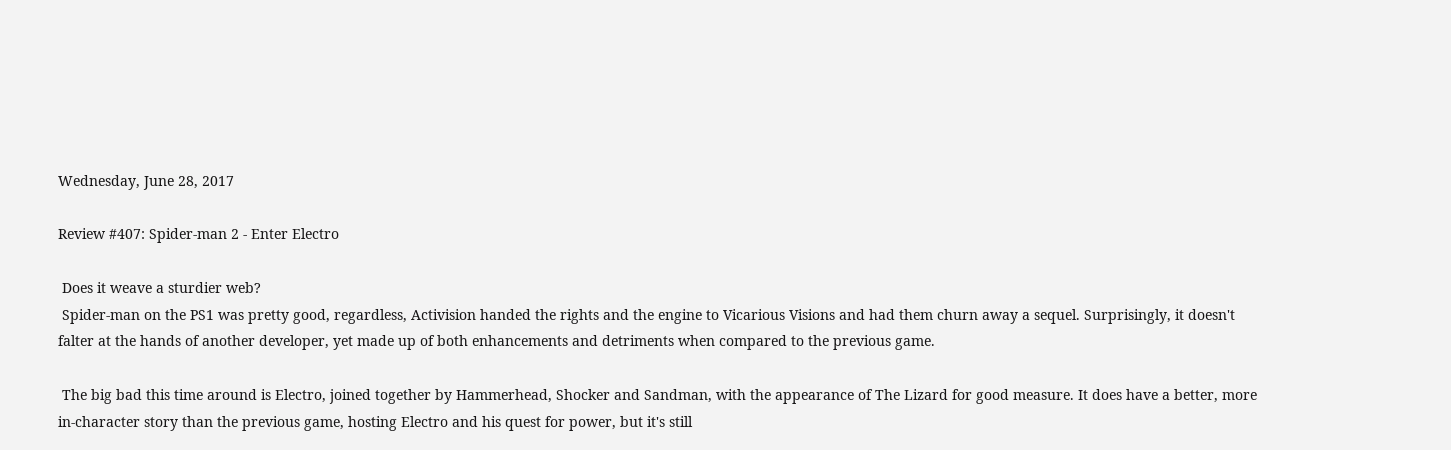Wednesday, June 28, 2017

Review #407: Spider-man 2 - Enter Electro

 Does it weave a sturdier web?
 Spider-man on the PS1 was pretty good, regardless, Activision handed the rights and the engine to Vicarious Visions and had them churn away a sequel. Surprisingly, it doesn't falter at the hands of another developer, yet made up of both enhancements and detriments when compared to the previous game.

 The big bad this time around is Electro, joined together by Hammerhead, Shocker and Sandman, with the appearance of The Lizard for good measure. It does have a better, more in-character story than the previous game, hosting Electro and his quest for power, but it's still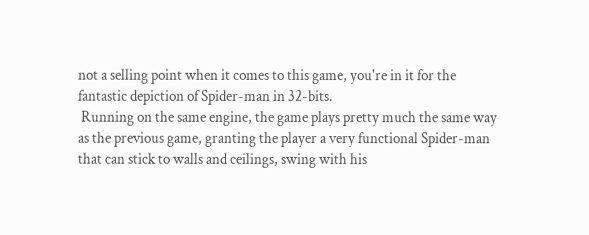not a selling point when it comes to this game, you're in it for the fantastic depiction of Spider-man in 32-bits.
 Running on the same engine, the game plays pretty much the same way as the previous game, granting the player a very functional Spider-man that can stick to walls and ceilings, swing with his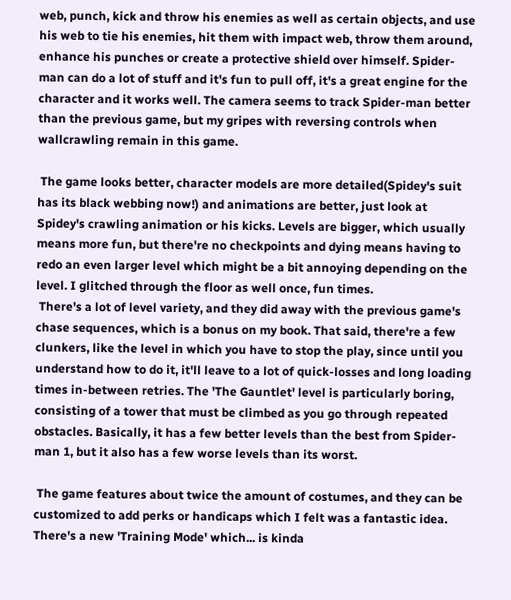web, punch, kick and throw his enemies as well as certain objects, and use his web to tie his enemies, hit them with impact web, throw them around, enhance his punches or create a protective shield over himself. Spider-man can do a lot of stuff and it's fun to pull off, it's a great engine for the character and it works well. The camera seems to track Spider-man better than the previous game, but my gripes with reversing controls when wallcrawling remain in this game.

 The game looks better, character models are more detailed(Spidey's suit has its black webbing now!) and animations are better, just look at Spidey's crawling animation or his kicks. Levels are bigger, which usually means more fun, but there're no checkpoints and dying means having to redo an even larger level which might be a bit annoying depending on the level. I glitched through the floor as well once, fun times.
 There's a lot of level variety, and they did away with the previous game's chase sequences, which is a bonus on my book. That said, there're a few clunkers, like the level in which you have to stop the play, since until you understand how to do it, it'll leave to a lot of quick-losses and long loading times in-between retries. The 'The Gauntlet' level is particularly boring, consisting of a tower that must be climbed as you go through repeated obstacles. Basically, it has a few better levels than the best from Spider-man 1, but it also has a few worse levels than its worst.

 The game features about twice the amount of costumes, and they can be customized to add perks or handicaps which I felt was a fantastic idea. There's a new 'Training Mode' which... is kinda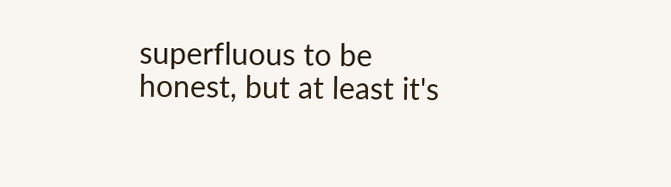superfluous to be honest, but at least it's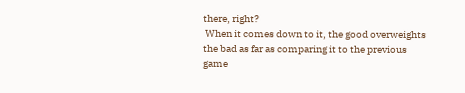there, right?
 When it comes down to it, the good overweights the bad as far as comparing it to the previous game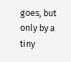goes, but only by a tiny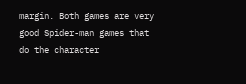margin. Both games are very good Spider-man games that do the character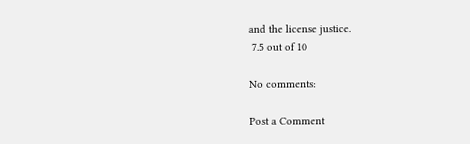and the license justice.
 7.5 out of 10

No comments:

Post a Comment